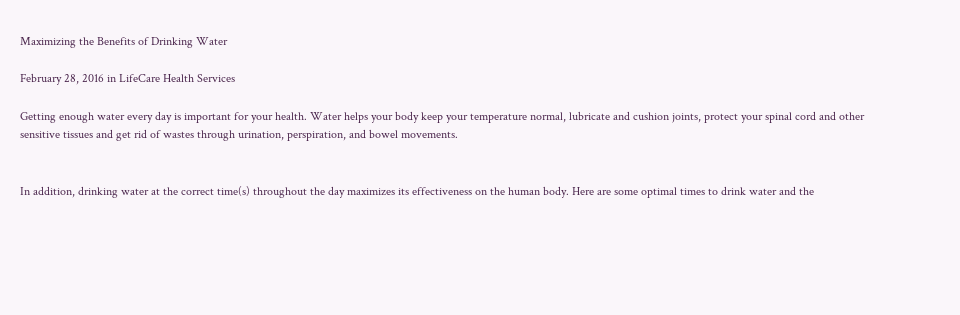Maximizing the Benefits of Drinking Water

February 28, 2016 in LifeCare Health Services

Getting enough water every day is important for your health. Water helps your body keep your temperature normal, lubricate and cushion joints, protect your spinal cord and other sensitive tissues and get rid of wastes through urination, perspiration, and bowel movements.


In addition, drinking water at the correct time(s) throughout the day maximizes its effectiveness on the human body. Here are some optimal times to drink water and the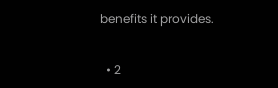benefits it provides.


  • 2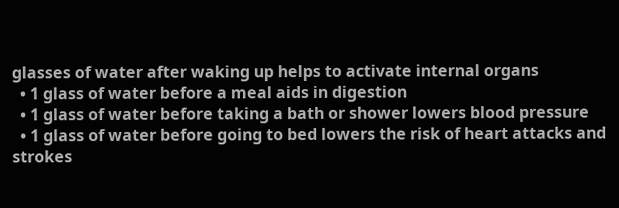glasses of water after waking up helps to activate internal organs
  • 1 glass of water before a meal aids in digestion
  • 1 glass of water before taking a bath or shower lowers blood pressure
  • 1 glass of water before going to bed lowers the risk of heart attacks and strokes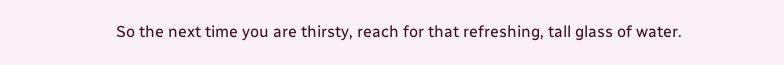So the next time you are thirsty, reach for that refreshing, tall glass of water.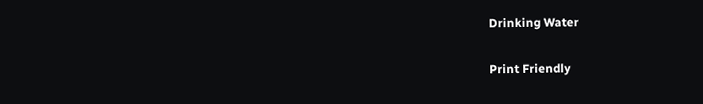Drinking Water

Print Friendly